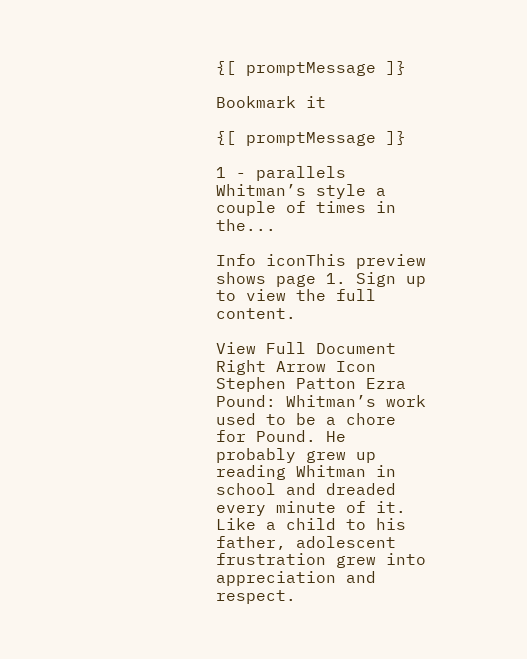{[ promptMessage ]}

Bookmark it

{[ promptMessage ]}

1 - parallels Whitman’s style a couple of times in the...

Info iconThis preview shows page 1. Sign up to view the full content.

View Full Document Right Arrow Icon
Stephen Patton Ezra Pound: Whitman’s work used to be a chore for Pound. He probably grew up reading Whitman in school and dreaded every minute of it. Like a child to his father, adolescent frustration grew into appreciation and respect.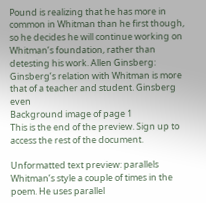Pound is realizing that he has more in common in Whitman than he first though, so he decides he will continue working on Whitman’s foundation, rather than detesting his work. Allen Ginsberg: Ginsberg’s relation with Whitman is more that of a teacher and student. Ginsberg even
Background image of page 1
This is the end of the preview. Sign up to access the rest of the document.

Unformatted text preview: parallels Whitman’s style a couple of times in the poem. He uses parallel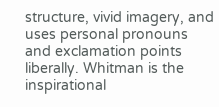structure, vivid imagery, and uses personal pronouns and exclamation points liberally. Whitman is the inspirational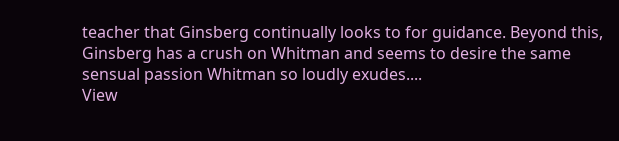teacher that Ginsberg continually looks to for guidance. Beyond this, Ginsberg has a crush on Whitman and seems to desire the same sensual passion Whitman so loudly exudes....
View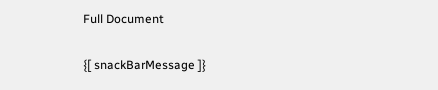Full Document

{[ snackBarMessage ]}